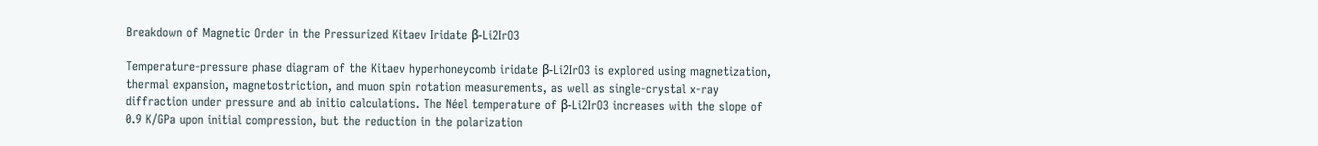Breakdown of Magnetic Order in the Pressurized Kitaev Iridate β-Li2IrO3

Temperature-pressure phase diagram of the Kitaev hyperhoneycomb iridate β-Li2IrO3 is explored using magnetization, thermal expansion, magnetostriction, and muon spin rotation measurements, as well as single-crystal x-ray diffraction under pressure and ab initio calculations. The Néel temperature of β-Li2IrO3 increases with the slope of 0.9 K/GPa upon initial compression, but the reduction in the polarization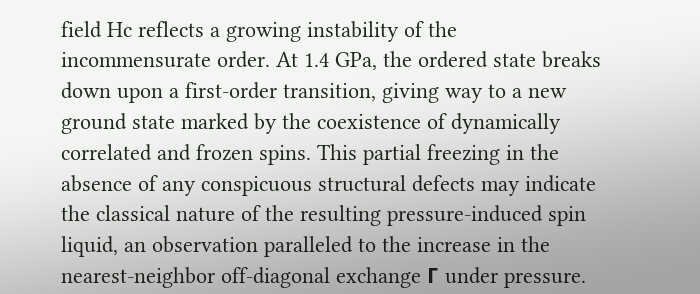field Hc reflects a growing instability of the incommensurate order. At 1.4 GPa, the ordered state breaks down upon a first-order transition, giving way to a new ground state marked by the coexistence of dynamically correlated and frozen spins. This partial freezing in the absence of any conspicuous structural defects may indicate the classical nature of the resulting pressure-induced spin liquid, an observation paralleled to the increase in the nearest-neighbor off-diagonal exchange Γ under pressure.